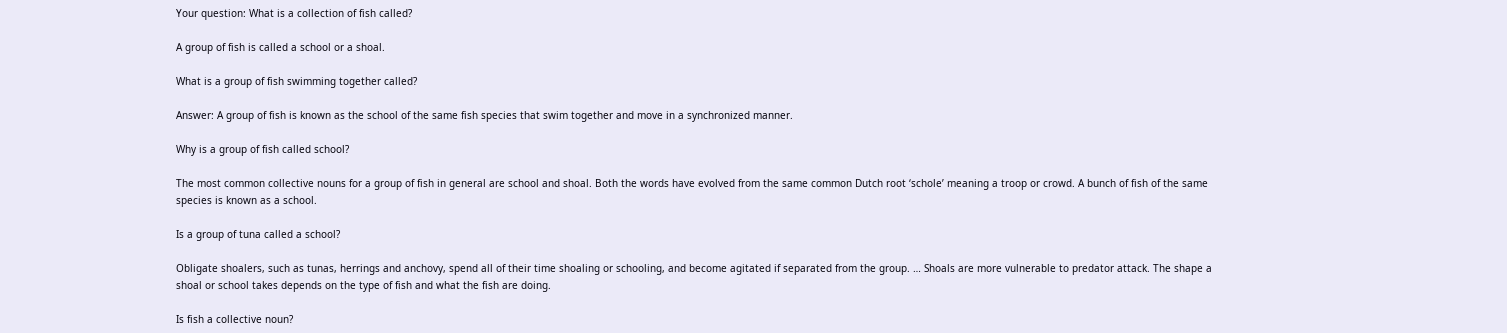Your question: What is a collection of fish called?

A group of fish is called a school or a shoal.

What is a group of fish swimming together called?

Answer: A group of fish is known as the school of the same fish species that swim together and move in a synchronized manner.

Why is a group of fish called school?

The most common collective nouns for a group of fish in general are school and shoal. Both the words have evolved from the same common Dutch root ‘schole’ meaning a troop or crowd. A bunch of fish of the same species is known as a school.

Is a group of tuna called a school?

Obligate shoalers, such as tunas, herrings and anchovy, spend all of their time shoaling or schooling, and become agitated if separated from the group. … Shoals are more vulnerable to predator attack. The shape a shoal or school takes depends on the type of fish and what the fish are doing.

Is fish a collective noun?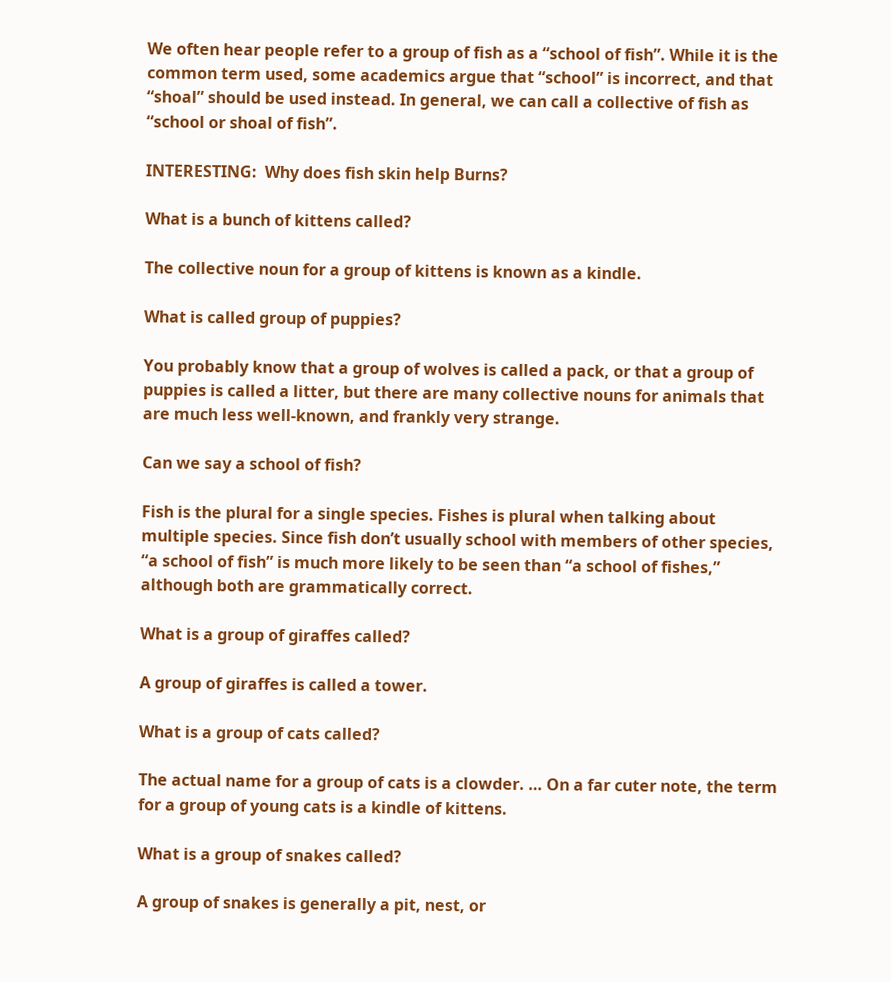We often hear people refer to a group of fish as a “school of fish”. While it is the common term used, some academics argue that “school” is incorrect, and that “shoal” should be used instead. In general, we can call a collective of fish as “school or shoal of fish”.

INTERESTING:  Why does fish skin help Burns?

What is a bunch of kittens called?

The collective noun for a group of kittens is known as a kindle.

What is called group of puppies?

You probably know that a group of wolves is called a pack, or that a group of puppies is called a litter, but there are many collective nouns for animals that are much less well-known, and frankly very strange.

Can we say a school of fish?

Fish is the plural for a single species. Fishes is plural when talking about multiple species. Since fish don’t usually school with members of other species, “a school of fish” is much more likely to be seen than “a school of fishes,” although both are grammatically correct.

What is a group of giraffes called?

A group of giraffes is called a tower.

What is a group of cats called?

The actual name for a group of cats is a clowder. … On a far cuter note, the term for a group of young cats is a kindle of kittens.

What is a group of snakes called?

A group of snakes is generally a pit, nest, or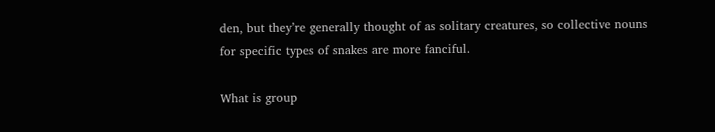den, but they’re generally thought of as solitary creatures, so collective nouns for specific types of snakes are more fanciful.

What is group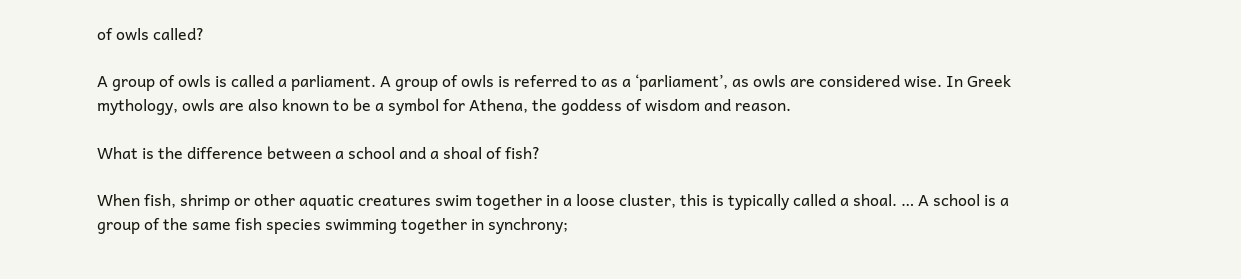of owls called?

A group of owls is called a parliament. A group of owls is referred to as a ‘parliament’, as owls are considered wise. In Greek mythology, owls are also known to be a symbol for Athena, the goddess of wisdom and reason.

What is the difference between a school and a shoal of fish?

When fish, shrimp or other aquatic creatures swim together in a loose cluster, this is typically called a shoal. … A school is a group of the same fish species swimming together in synchrony;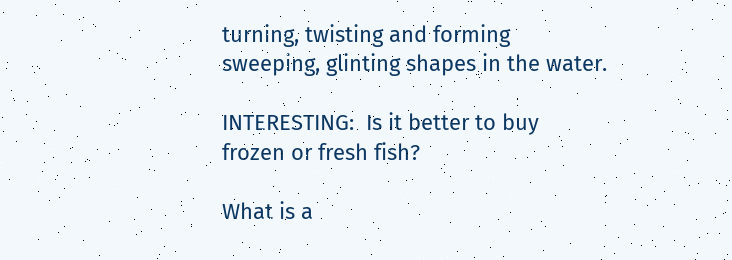turning, twisting and forming sweeping, glinting shapes in the water.

INTERESTING:  Is it better to buy frozen or fresh fish?

What is a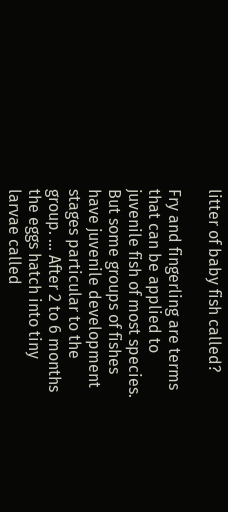litter of baby fish called?

Fry and fingerling are terms that can be applied to juvenile fish of most species. But some groups of fishes have juvenile development stages particular to the group. … After 2 to 6 months the eggs hatch into tiny larvae called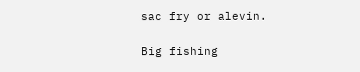sac fry or alevin.

Big fishing